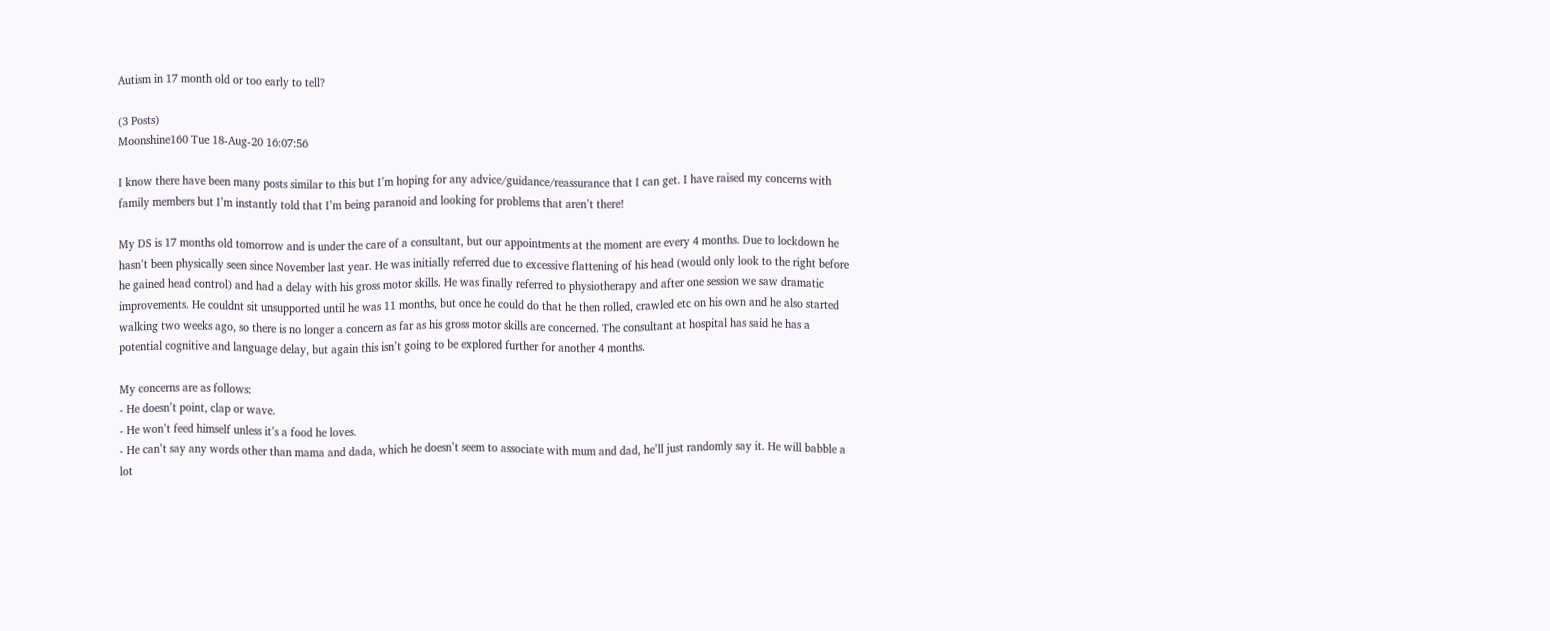Autism in 17 month old or too early to tell?

(3 Posts)
Moonshine160 Tue 18-Aug-20 16:07:56

I know there have been many posts similar to this but I’m hoping for any advice/guidance/reassurance that I can get. I have raised my concerns with family members but I’m instantly told that I’m being paranoid and looking for problems that aren’t there!

My DS is 17 months old tomorrow and is under the care of a consultant, but our appointments at the moment are every 4 months. Due to lockdown he hasn’t been physically seen since November last year. He was initially referred due to excessive flattening of his head (would only look to the right before he gained head control) and had a delay with his gross motor skills. He was finally referred to physiotherapy and after one session we saw dramatic improvements. He couldnt sit unsupported until he was 11 months, but once he could do that he then rolled, crawled etc on his own and he also started walking two weeks ago, so there is no longer a concern as far as his gross motor skills are concerned. The consultant at hospital has said he has a potential cognitive and language delay, but again this isn’t going to be explored further for another 4 months.

My concerns are as follows:
- He doesn’t point, clap or wave.
- He won’t feed himself unless it’s a food he loves.
- He can’t say any words other than mama and dada, which he doesn’t seem to associate with mum and dad, he’ll just randomly say it. He will babble a lot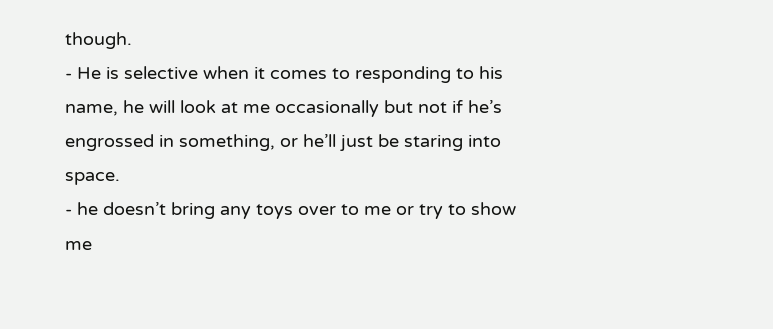though.
- He is selective when it comes to responding to his name, he will look at me occasionally but not if he’s engrossed in something, or he’ll just be staring into space.
- he doesn’t bring any toys over to me or try to show me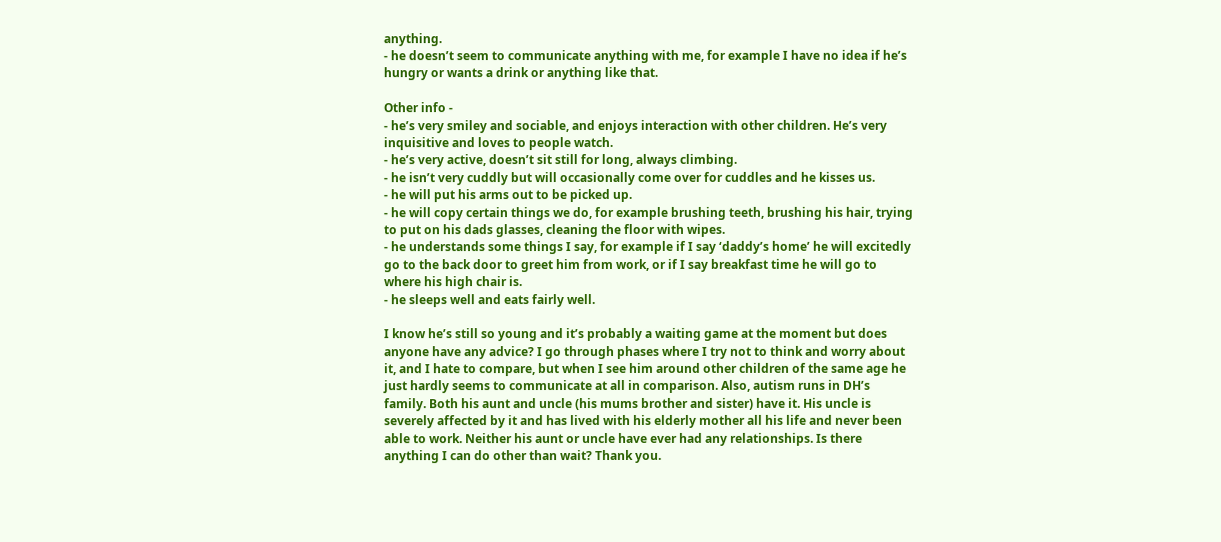anything.
- he doesn’t seem to communicate anything with me, for example I have no idea if he’s hungry or wants a drink or anything like that.

Other info -
- he’s very smiley and sociable, and enjoys interaction with other children. He’s very inquisitive and loves to people watch.
- he’s very active, doesn’t sit still for long, always climbing.
- he isn’t very cuddly but will occasionally come over for cuddles and he kisses us.
- he will put his arms out to be picked up.
- he will copy certain things we do, for example brushing teeth, brushing his hair, trying to put on his dads glasses, cleaning the floor with wipes.
- he understands some things I say, for example if I say ‘daddy’s home’ he will excitedly go to the back door to greet him from work, or if I say breakfast time he will go to where his high chair is.
- he sleeps well and eats fairly well.

I know he’s still so young and it’s probably a waiting game at the moment but does anyone have any advice? I go through phases where I try not to think and worry about it, and I hate to compare, but when I see him around other children of the same age he just hardly seems to communicate at all in comparison. Also, autism runs in DH’s family. Both his aunt and uncle (his mums brother and sister) have it. His uncle is severely affected by it and has lived with his elderly mother all his life and never been able to work. Neither his aunt or uncle have ever had any relationships. Is there anything I can do other than wait? Thank you.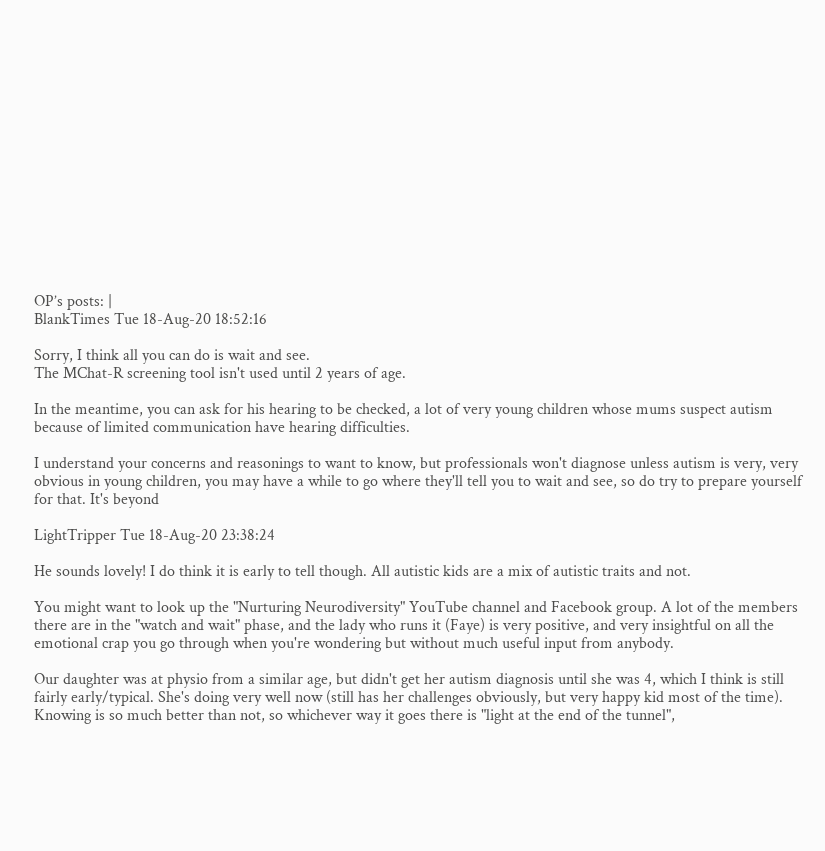OP’s posts: |
BlankTimes Tue 18-Aug-20 18:52:16

Sorry, I think all you can do is wait and see.
The MChat-R screening tool isn't used until 2 years of age.

In the meantime, you can ask for his hearing to be checked, a lot of very young children whose mums suspect autism because of limited communication have hearing difficulties.

I understand your concerns and reasonings to want to know, but professionals won't diagnose unless autism is very, very obvious in young children, you may have a while to go where they'll tell you to wait and see, so do try to prepare yourself for that. It's beyond

LightTripper Tue 18-Aug-20 23:38:24

He sounds lovely! I do think it is early to tell though. All autistic kids are a mix of autistic traits and not.

You might want to look up the "Nurturing Neurodiversity" YouTube channel and Facebook group. A lot of the members there are in the "watch and wait" phase, and the lady who runs it (Faye) is very positive, and very insightful on all the emotional crap you go through when you're wondering but without much useful input from anybody.

Our daughter was at physio from a similar age, but didn't get her autism diagnosis until she was 4, which I think is still fairly early/typical. She's doing very well now (still has her challenges obviously, but very happy kid most of the time). Knowing is so much better than not, so whichever way it goes there is "light at the end of the tunnel",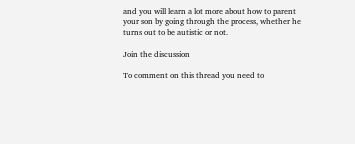and you will learn a lot more about how to parent your son by going through the process, whether he turns out to be autistic or not.

Join the discussion

To comment on this thread you need to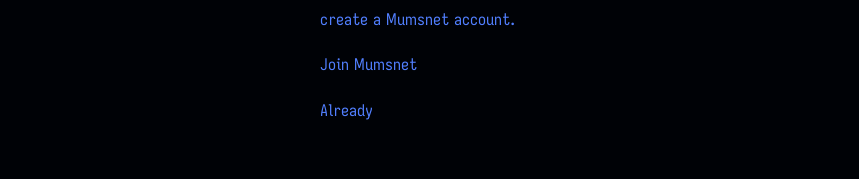create a Mumsnet account.

Join Mumsnet

Already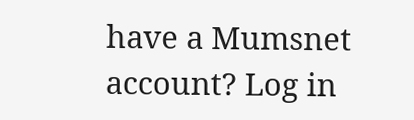have a Mumsnet account? Log in